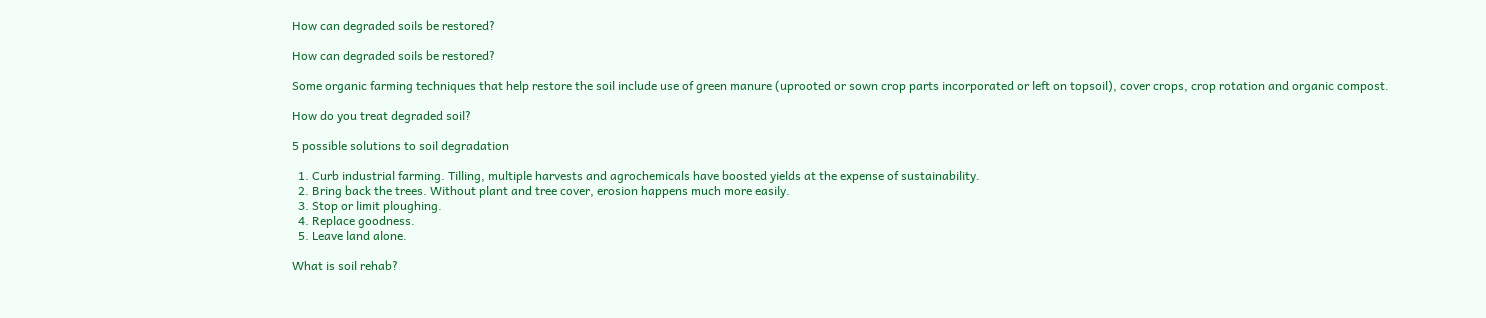How can degraded soils be restored?

How can degraded soils be restored?

Some organic farming techniques that help restore the soil include use of green manure (uprooted or sown crop parts incorporated or left on topsoil), cover crops, crop rotation and organic compost.

How do you treat degraded soil?

5 possible solutions to soil degradation

  1. Curb industrial farming. Tilling, multiple harvests and agrochemicals have boosted yields at the expense of sustainability.
  2. Bring back the trees. Without plant and tree cover, erosion happens much more easily.
  3. Stop or limit ploughing.
  4. Replace goodness.
  5. Leave land alone.

What is soil rehab?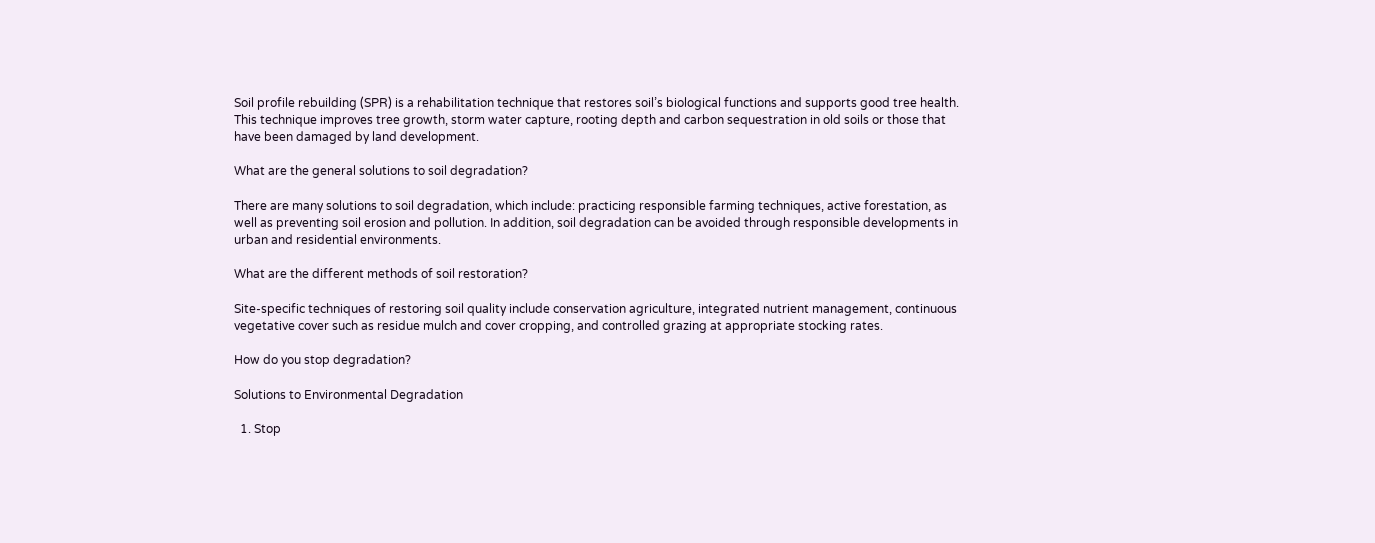Soil profile rebuilding (SPR) is a rehabilitation technique that restores soil’s biological functions and supports good tree health. This technique improves tree growth, storm water capture, rooting depth and carbon sequestration in old soils or those that have been damaged by land development.

What are the general solutions to soil degradation?

There are many solutions to soil degradation, which include: practicing responsible farming techniques, active forestation, as well as preventing soil erosion and pollution. In addition, soil degradation can be avoided through responsible developments in urban and residential environments.

What are the different methods of soil restoration?

Site-specific techniques of restoring soil quality include conservation agriculture, integrated nutrient management, continuous vegetative cover such as residue mulch and cover cropping, and controlled grazing at appropriate stocking rates.

How do you stop degradation?

Solutions to Environmental Degradation

  1. Stop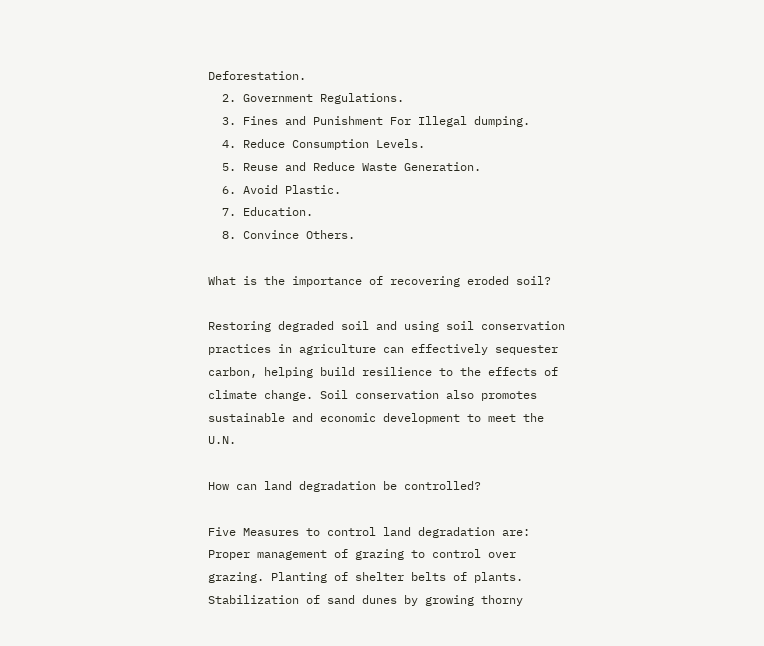Deforestation.
  2. Government Regulations.
  3. Fines and Punishment For Illegal dumping.
  4. Reduce Consumption Levels.
  5. Reuse and Reduce Waste Generation.
  6. Avoid Plastic.
  7. Education.
  8. Convince Others.

What is the importance of recovering eroded soil?

Restoring degraded soil and using soil conservation practices in agriculture can effectively sequester carbon, helping build resilience to the effects of climate change. Soil conservation also promotes sustainable and economic development to meet the U.N.

How can land degradation be controlled?

Five Measures to control land degradation are: Proper management of grazing to control over grazing. Planting of shelter belts of plants. Stabilization of sand dunes by growing thorny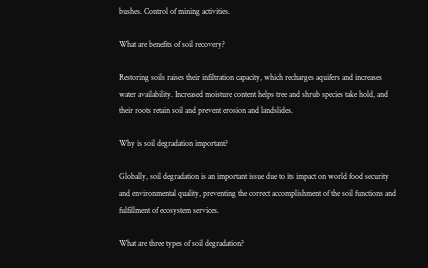bushes. Control of mining activities.

What are benefits of soil recovery?

Restoring soils raises their infiltration capacity, which recharges aquifers and increases water availability. Increased moisture content helps tree and shrub species take hold, and their roots retain soil and prevent erosion and landslides.

Why is soil degradation important?

Globally, soil degradation is an important issue due to its impact on world food security and environmental quality, preventing the correct accomplishment of the soil functions and fulfillment of ecosystem services.

What are three types of soil degradation?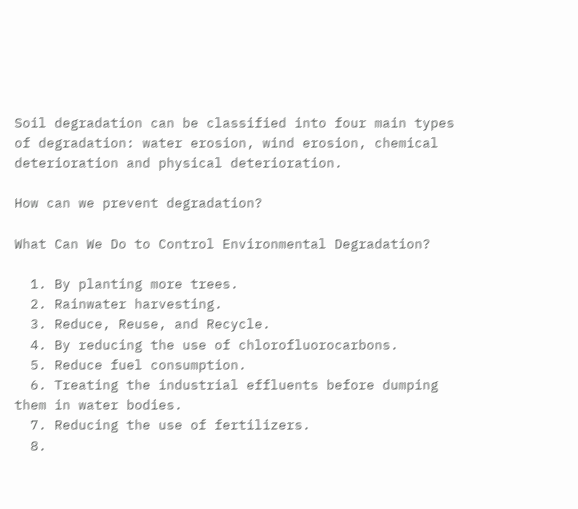Soil degradation can be classified into four main types of degradation: water erosion, wind erosion, chemical deterioration and physical deterioration.

How can we prevent degradation?

What Can We Do to Control Environmental Degradation?

  1. By planting more trees.
  2. Rainwater harvesting.
  3. Reduce, Reuse, and Recycle.
  4. By reducing the use of chlorofluorocarbons.
  5. Reduce fuel consumption.
  6. Treating the industrial effluents before dumping them in water bodies.
  7. Reducing the use of fertilizers.
  8.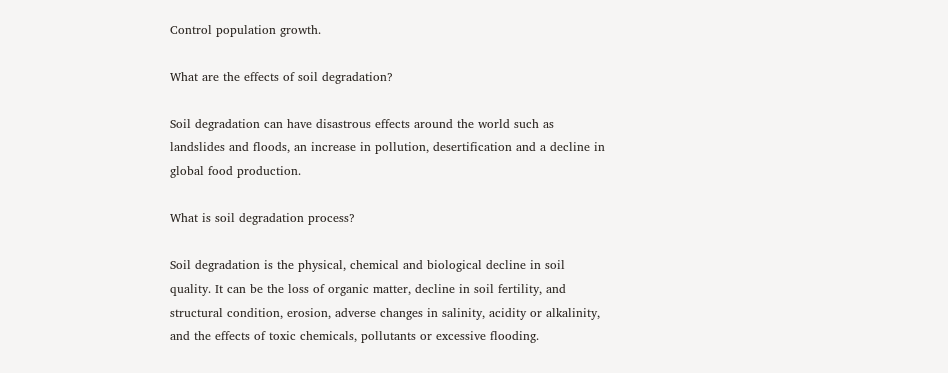Control population growth.

What are the effects of soil degradation?

Soil degradation can have disastrous effects around the world such as landslides and floods, an increase in pollution, desertification and a decline in global food production.

What is soil degradation process?

Soil degradation is the physical, chemical and biological decline in soil quality. It can be the loss of organic matter, decline in soil fertility, and structural condition, erosion, adverse changes in salinity, acidity or alkalinity, and the effects of toxic chemicals, pollutants or excessive flooding.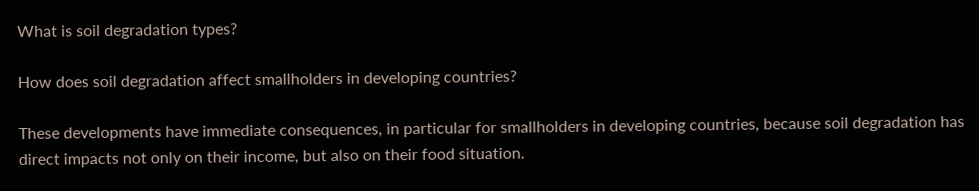What is soil degradation types?

How does soil degradation affect smallholders in developing countries?

These developments have immediate consequences, in particular for smallholders in developing countries, because soil degradation has direct impacts not only on their income, but also on their food situation.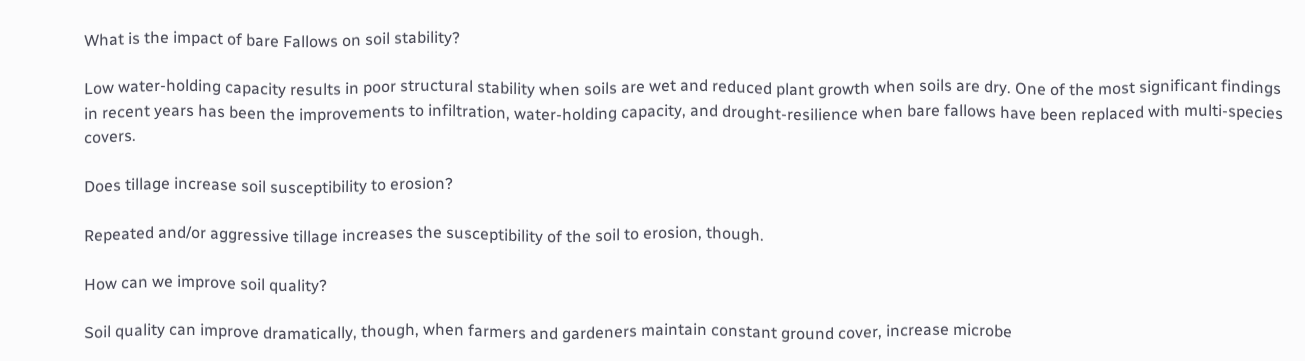What is the impact of bare Fallows on soil stability?

Low water-holding capacity results in poor structural stability when soils are wet and reduced plant growth when soils are dry. One of the most significant findings in recent years has been the improvements to infiltration, water-holding capacity, and drought-resilience when bare fallows have been replaced with multi-species covers.

Does tillage increase soil susceptibility to erosion?

Repeated and/or aggressive tillage increases the susceptibility of the soil to erosion, though.

How can we improve soil quality?

Soil quality can improve dramatically, though, when farmers and gardeners maintain constant ground cover, increase microbe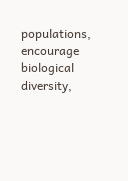populations, encourage biological diversity,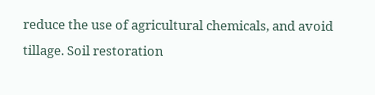reduce the use of agricultural chemicals, and avoid tillage. Soil restoration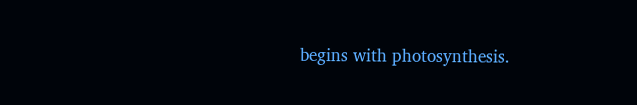begins with photosynthesis.